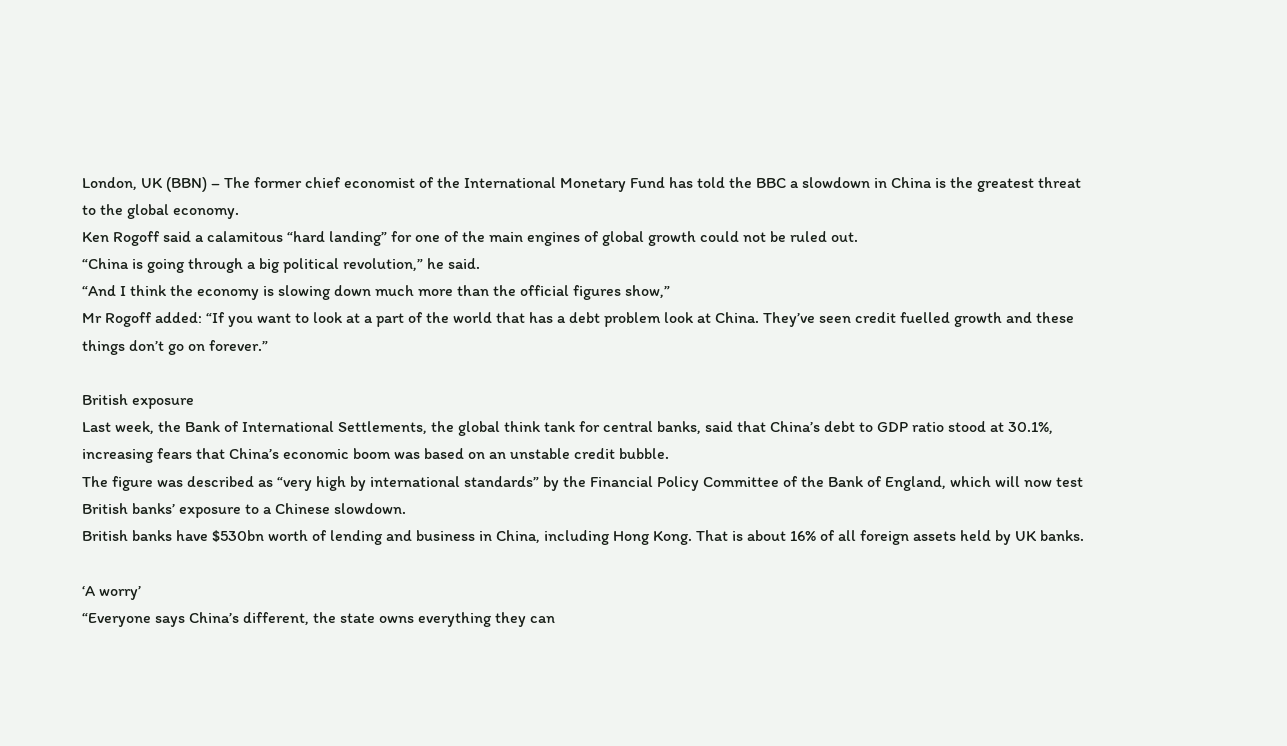London, UK (BBN) – The former chief economist of the International Monetary Fund has told the BBC a slowdown in China is the greatest threat to the global economy.
Ken Rogoff said a calamitous “hard landing” for one of the main engines of global growth could not be ruled out.
“China is going through a big political revolution,” he said.
“And I think the economy is slowing down much more than the official figures show,”
Mr Rogoff added: “If you want to look at a part of the world that has a debt problem look at China. They’ve seen credit fuelled growth and these things don’t go on forever.”

British exposure
Last week, the Bank of International Settlements, the global think tank for central banks, said that China’s debt to GDP ratio stood at 30.1%, increasing fears that China’s economic boom was based on an unstable credit bubble.
The figure was described as “very high by international standards” by the Financial Policy Committee of the Bank of England, which will now test British banks’ exposure to a Chinese slowdown.
British banks have $530bn worth of lending and business in China, including Hong Kong. That is about 16% of all foreign assets held by UK banks.

‘A worry’
“Everyone says China’s different, the state owns everything they can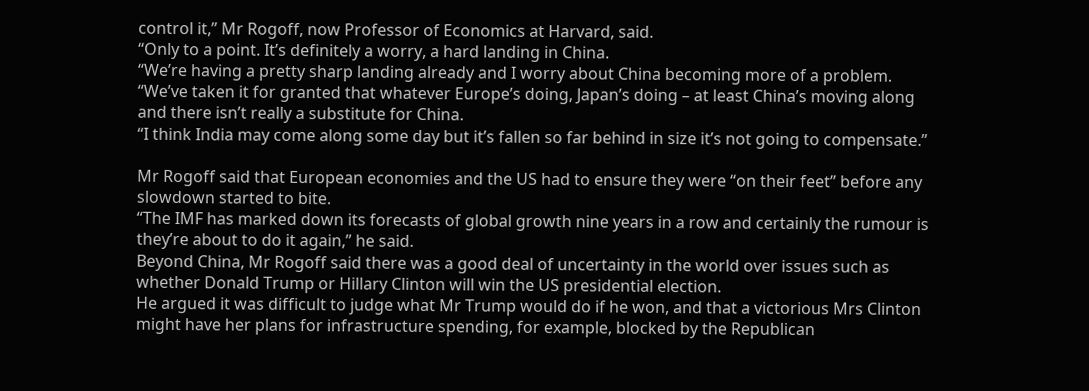control it,” Mr Rogoff, now Professor of Economics at Harvard, said.
“Only to a point. It’s definitely a worry, a hard landing in China.
“We’re having a pretty sharp landing already and I worry about China becoming more of a problem.
“We’ve taken it for granted that whatever Europe’s doing, Japan’s doing – at least China’s moving along and there isn’t really a substitute for China.
“I think India may come along some day but it’s fallen so far behind in size it’s not going to compensate.”

Mr Rogoff said that European economies and the US had to ensure they were “on their feet” before any slowdown started to bite.
“The IMF has marked down its forecasts of global growth nine years in a row and certainly the rumour is they’re about to do it again,” he said.
Beyond China, Mr Rogoff said there was a good deal of uncertainty in the world over issues such as whether Donald Trump or Hillary Clinton will win the US presidential election.
He argued it was difficult to judge what Mr Trump would do if he won, and that a victorious Mrs Clinton might have her plans for infrastructure spending, for example, blocked by the Republican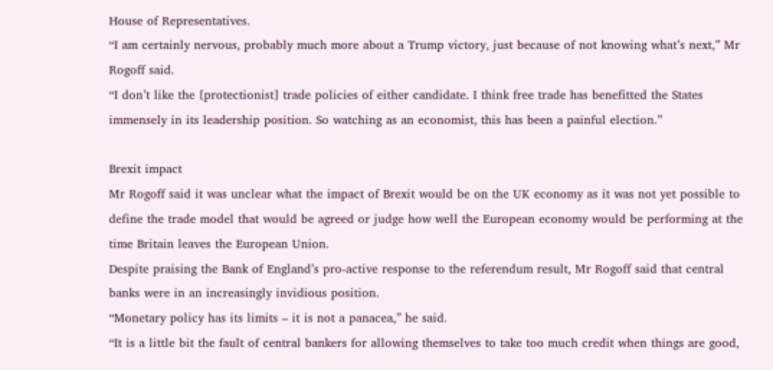House of Representatives.
“I am certainly nervous, probably much more about a Trump victory, just because of not knowing what’s next,” Mr Rogoff said.
“I don’t like the [protectionist] trade policies of either candidate. I think free trade has benefitted the States immensely in its leadership position. So watching as an economist, this has been a painful election.”

Brexit impact
Mr Rogoff said it was unclear what the impact of Brexit would be on the UK economy as it was not yet possible to define the trade model that would be agreed or judge how well the European economy would be performing at the time Britain leaves the European Union.
Despite praising the Bank of England’s pro-active response to the referendum result, Mr Rogoff said that central banks were in an increasingly invidious position.
“Monetary policy has its limits – it is not a panacea,” he said.
“It is a little bit the fault of central bankers for allowing themselves to take too much credit when things are good,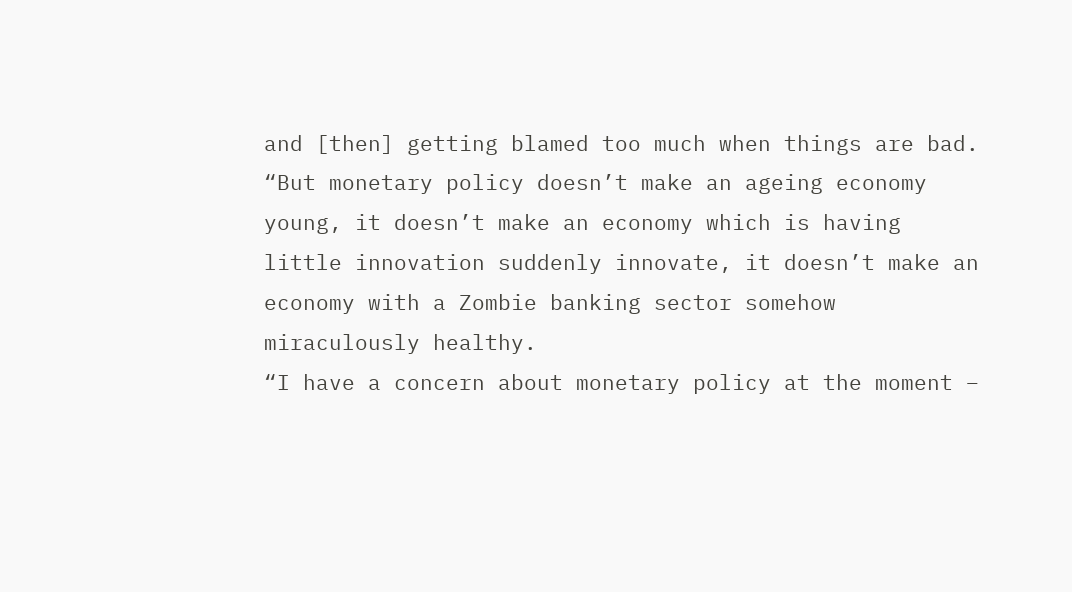and [then] getting blamed too much when things are bad.
“But monetary policy doesn’t make an ageing economy young, it doesn’t make an economy which is having little innovation suddenly innovate, it doesn’t make an economy with a Zombie banking sector somehow miraculously healthy.
“I have a concern about monetary policy at the moment –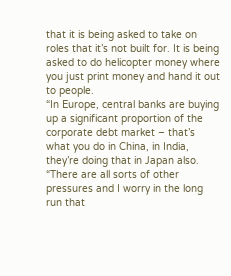that it is being asked to take on roles that it’s not built for. It is being asked to do helicopter money where you just print money and hand it out to people.
“In Europe, central banks are buying up a significant proportion of the corporate debt market – that’s what you do in China, in India, they’re doing that in Japan also.
“There are all sorts of other pressures and I worry in the long run that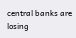central banks are losing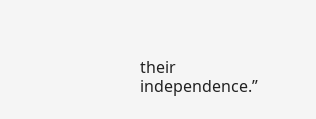their independence.”